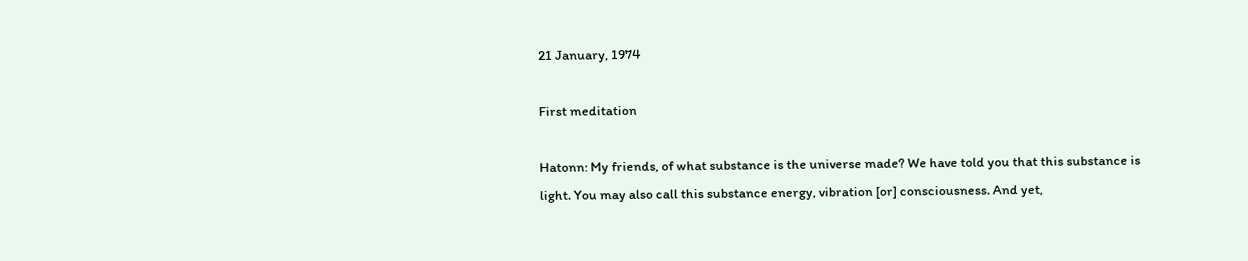21 January, 1974

First meditation

Hatonn: My friends, of what substance is the universe made? We have told you that this substance is light. You may also call this substance energy, vibration [or] consciousness. And yet,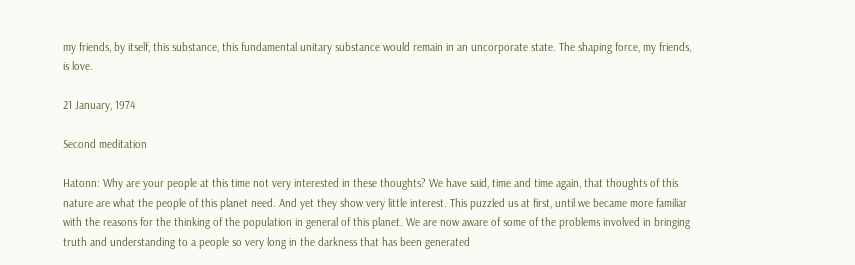my friends, by itself, this substance, this fundamental unitary substance would remain in an uncorporate state. The shaping force, my friends, is love.

21 January, 1974

Second meditation

Hatonn: Why are your people at this time not very interested in these thoughts? We have said, time and time again, that thoughts of this nature are what the people of this planet need. And yet they show very little interest. This puzzled us at first, until we became more familiar with the reasons for the thinking of the population in general of this planet. We are now aware of some of the problems involved in bringing truth and understanding to a people so very long in the darkness that has been generated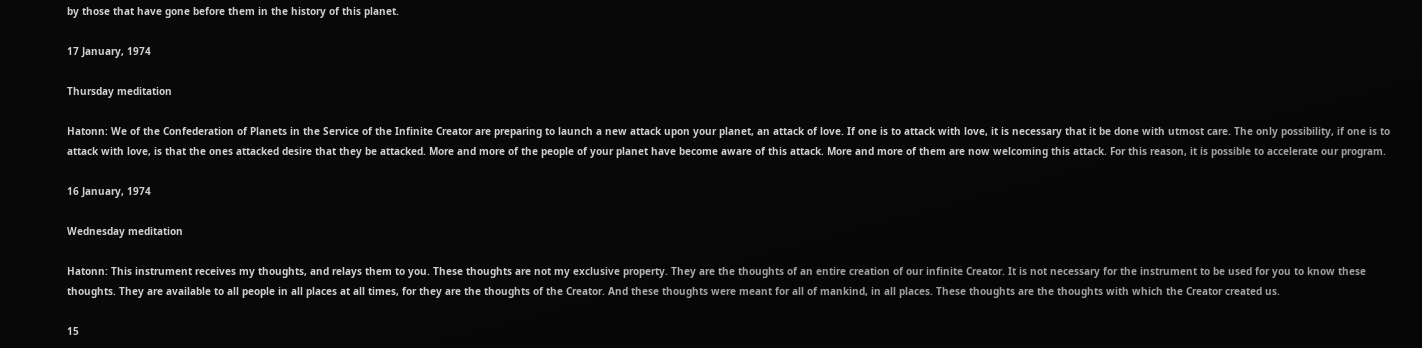by those that have gone before them in the history of this planet.

17 January, 1974

Thursday meditation

Hatonn: We of the Confederation of Planets in the Service of the Infinite Creator are preparing to launch a new attack upon your planet, an attack of love. If one is to attack with love, it is necessary that it be done with utmost care. The only possibility, if one is to attack with love, is that the ones attacked desire that they be attacked. More and more of the people of your planet have become aware of this attack. More and more of them are now welcoming this attack. For this reason, it is possible to accelerate our program.

16 January, 1974

Wednesday meditation

Hatonn: This instrument receives my thoughts, and relays them to you. These thoughts are not my exclusive property. They are the thoughts of an entire creation of our infinite Creator. It is not necessary for the instrument to be used for you to know these thoughts. They are available to all people in all places at all times, for they are the thoughts of the Creator. And these thoughts were meant for all of mankind, in all places. These thoughts are the thoughts with which the Creator created us.

15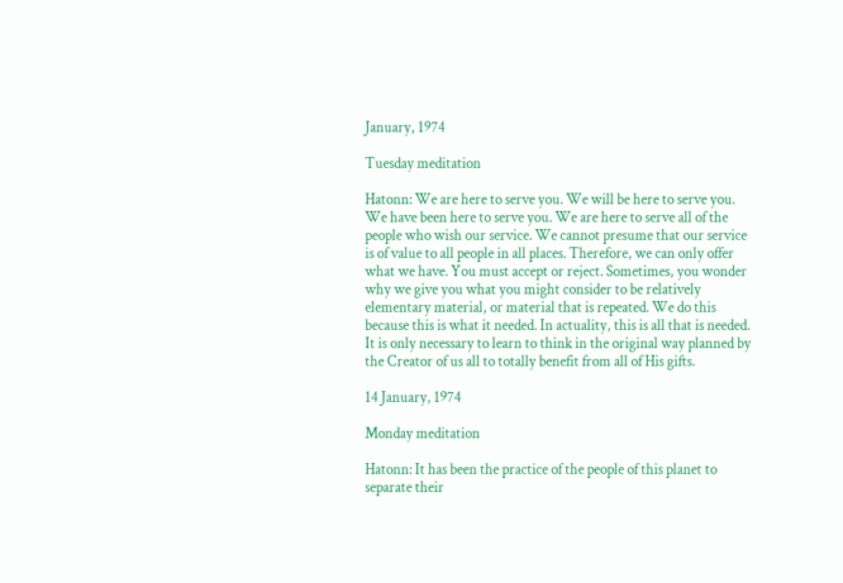January, 1974

Tuesday meditation

Hatonn: We are here to serve you. We will be here to serve you. We have been here to serve you. We are here to serve all of the people who wish our service. We cannot presume that our service is of value to all people in all places. Therefore, we can only offer what we have. You must accept or reject. Sometimes, you wonder why we give you what you might consider to be relatively elementary material, or material that is repeated. We do this because this is what it needed. In actuality, this is all that is needed. It is only necessary to learn to think in the original way planned by the Creator of us all to totally benefit from all of His gifts.

14 January, 1974

Monday meditation

Hatonn: It has been the practice of the people of this planet to separate their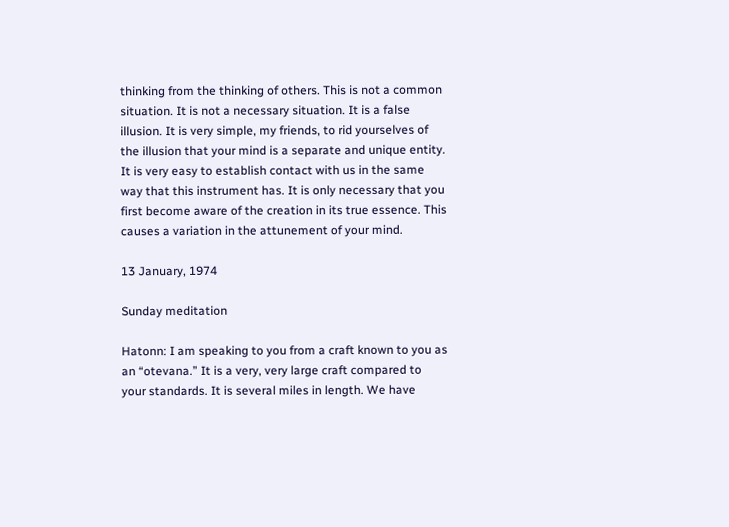thinking from the thinking of others. This is not a common situation. It is not a necessary situation. It is a false illusion. It is very simple, my friends, to rid yourselves of the illusion that your mind is a separate and unique entity. It is very easy to establish contact with us in the same way that this instrument has. It is only necessary that you first become aware of the creation in its true essence. This causes a variation in the attunement of your mind.

13 January, 1974

Sunday meditation

Hatonn: I am speaking to you from a craft known to you as an “otevana.” It is a very, very large craft compared to your standards. It is several miles in length. We have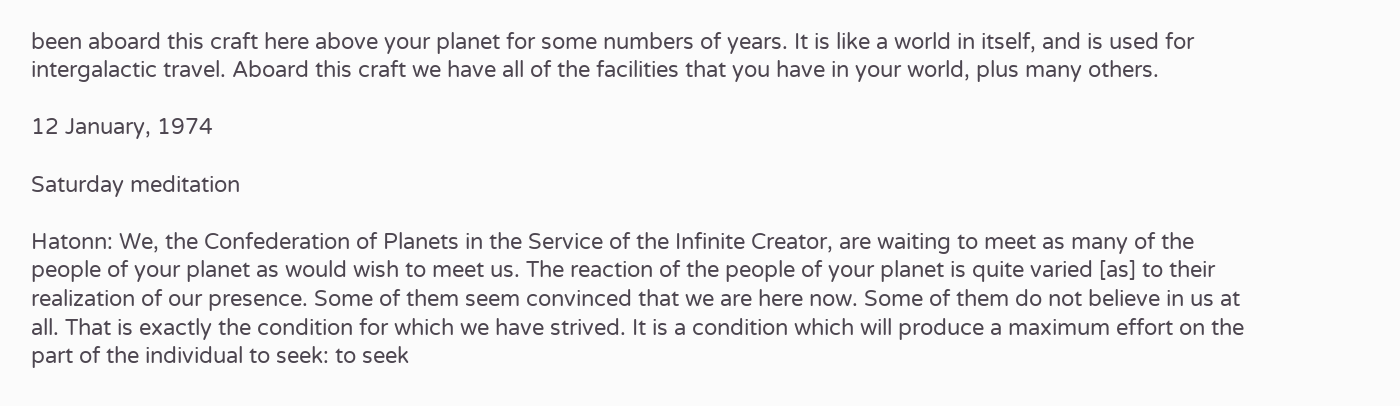been aboard this craft here above your planet for some numbers of years. It is like a world in itself, and is used for intergalactic travel. Aboard this craft we have all of the facilities that you have in your world, plus many others.

12 January, 1974

Saturday meditation

Hatonn: We, the Confederation of Planets in the Service of the Infinite Creator, are waiting to meet as many of the people of your planet as would wish to meet us. The reaction of the people of your planet is quite varied [as] to their realization of our presence. Some of them seem convinced that we are here now. Some of them do not believe in us at all. That is exactly the condition for which we have strived. It is a condition which will produce a maximum effort on the part of the individual to seek: to seek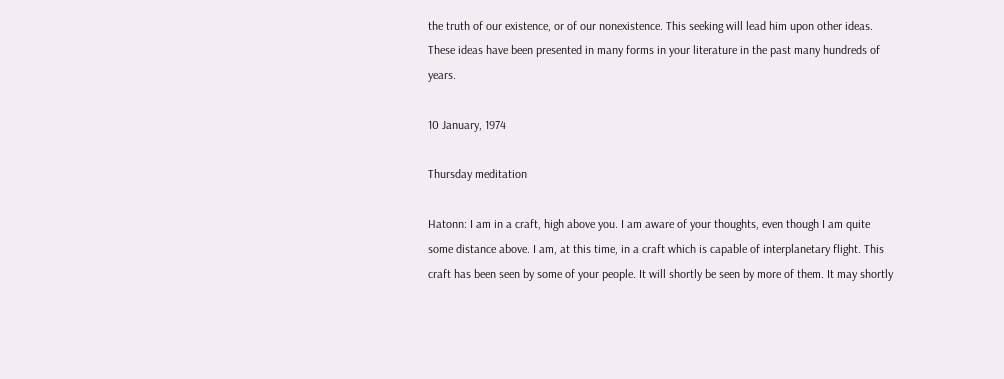the truth of our existence, or of our nonexistence. This seeking will lead him upon other ideas. These ideas have been presented in many forms in your literature in the past many hundreds of years.

10 January, 1974

Thursday meditation

Hatonn: I am in a craft, high above you. I am aware of your thoughts, even though I am quite some distance above. I am, at this time, in a craft which is capable of interplanetary flight. This craft has been seen by some of your people. It will shortly be seen by more of them. It may shortly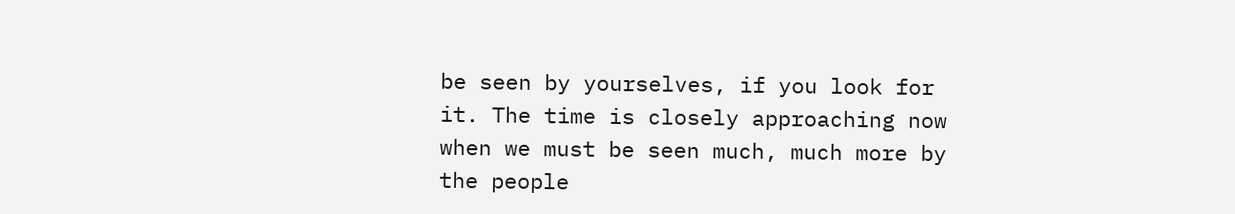be seen by yourselves, if you look for it. The time is closely approaching now when we must be seen much, much more by the people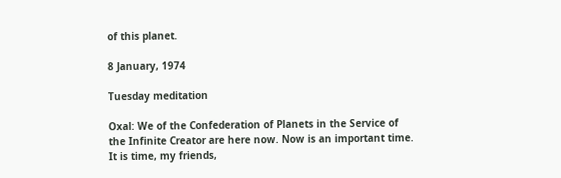of this planet.

8 January, 1974

Tuesday meditation

Oxal: We of the Confederation of Planets in the Service of the Infinite Creator are here now. Now is an important time. It is time, my friends,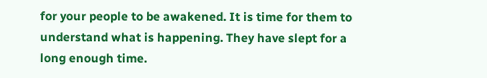for your people to be awakened. It is time for them to understand what is happening. They have slept for a long enough time.